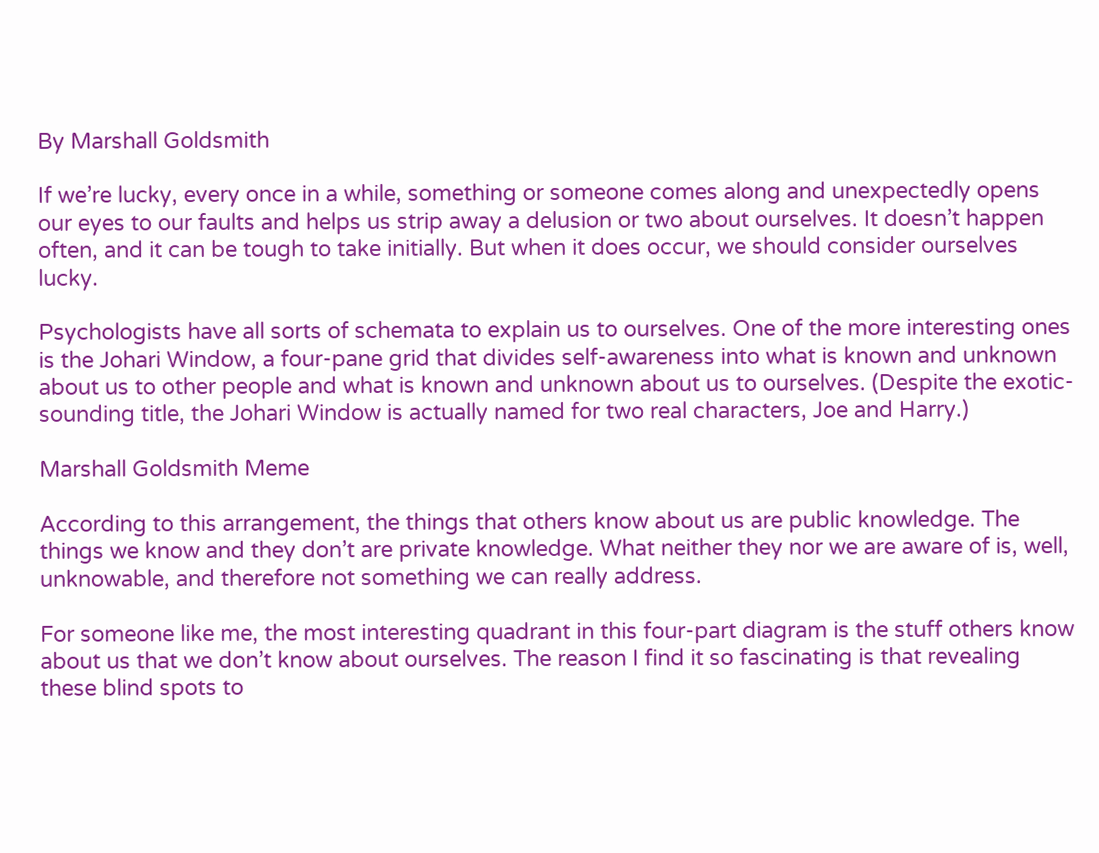By Marshall Goldsmith

If we’re lucky, every once in a while, something or someone comes along and unexpectedly opens our eyes to our faults and helps us strip away a delusion or two about ourselves. It doesn’t happen often, and it can be tough to take initially. But when it does occur, we should consider ourselves lucky.

Psychologists have all sorts of schemata to explain us to ourselves. One of the more interesting ones is the Johari Window, a four-pane grid that divides self-awareness into what is known and unknown about us to other people and what is known and unknown about us to ourselves. (Despite the exotic-sounding title, the Johari Window is actually named for two real characters, Joe and Harry.)

Marshall Goldsmith Meme

According to this arrangement, the things that others know about us are public knowledge. The things we know and they don’t are private knowledge. What neither they nor we are aware of is, well, unknowable, and therefore not something we can really address.

For someone like me, the most interesting quadrant in this four-part diagram is the stuff others know about us that we don’t know about ourselves. The reason I find it so fascinating is that revealing these blind spots to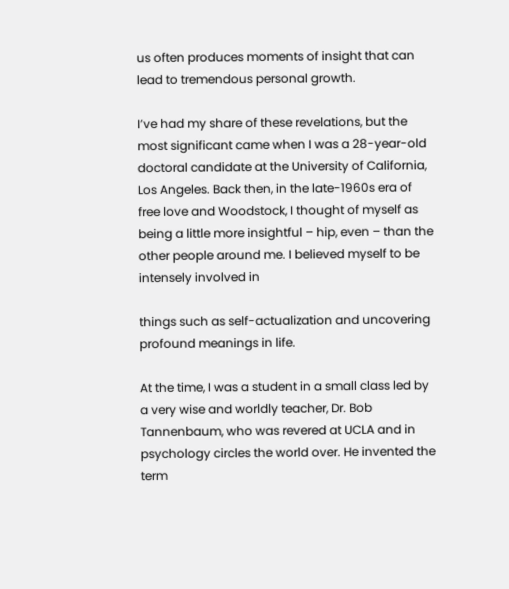us often produces moments of insight that can lead to tremendous personal growth.

I’ve had my share of these revelations, but the most significant came when I was a 28-year-old doctoral candidate at the University of California, Los Angeles. Back then, in the late-1960s era of free love and Woodstock, I thought of myself as being a little more insightful – hip, even – than the other people around me. I believed myself to be intensely involved in

things such as self-actualization and uncovering profound meanings in life.

At the time, I was a student in a small class led by a very wise and worldly teacher, Dr. Bob Tannenbaum, who was revered at UCLA and in psychology circles the world over. He invented the term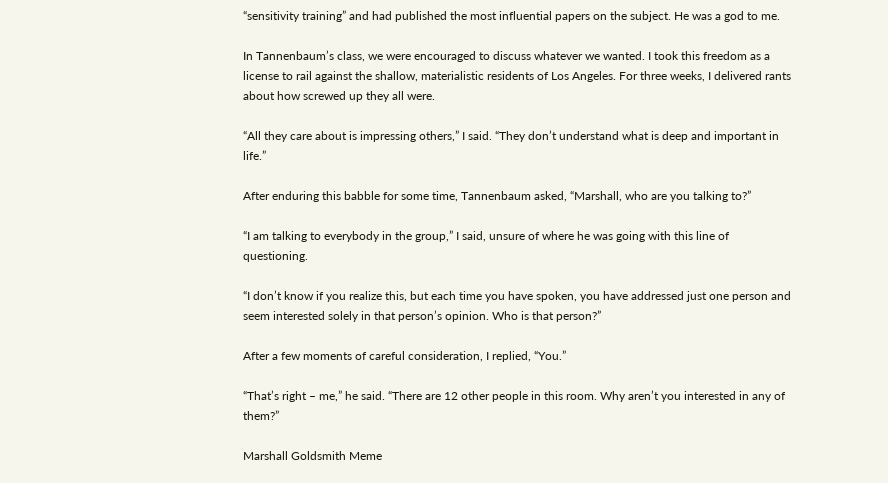“sensitivity training” and had published the most influential papers on the subject. He was a god to me.

In Tannenbaum’s class, we were encouraged to discuss whatever we wanted. I took this freedom as a license to rail against the shallow, materialistic residents of Los Angeles. For three weeks, I delivered rants about how screwed up they all were.

“All they care about is impressing others,” I said. “They don’t understand what is deep and important in life.”

After enduring this babble for some time, Tannenbaum asked, “Marshall, who are you talking to?”

“I am talking to everybody in the group,” I said, unsure of where he was going with this line of questioning.

“I don’t know if you realize this, but each time you have spoken, you have addressed just one person and seem interested solely in that person’s opinion. Who is that person?”

After a few moments of careful consideration, I replied, “You.”

“That’s right – me,” he said. “There are 12 other people in this room. Why aren’t you interested in any of them?”

Marshall Goldsmith Meme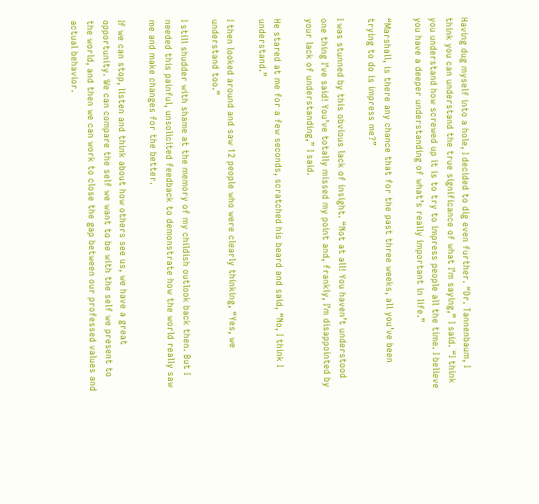Having dug myself into a hole, I decided to dig even further. “Dr. Tannenbaum, I think you can understand the true significance of what I’m saying,” I said. “I think you understand how screwed up it is to try to impress people all the time. I believe you have a deeper understanding of what’s really important in life.”

“Marshall, is there any chance that for the past three weeks, all you’ve been trying to do is impress me?”

I was stunned by this obvious lack of insight. “Not at all! You haven’t understood one thing I’ve said! You’ve totally missed my point and, frankly, I’m disappointed by your lack of understanding,” I said.

He stared at me for a few seconds, scratched his beard and said, “No, I think I understand.”

I then looked around and saw 12 people who were clearly thinking, “Yes, we understand too.”

I still shudder with shame at the memory of my childish outlook back then. But I needed this painful, unsolicited feedback to demonstrate how the world really saw me and make changes for the better.

If we can stop, listen and think about how others see us, we have a great opportunity. We can compare the self we want to be with the self we present to the world, and then we can work to close the gap between our professed values and actual behavior.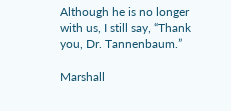Although he is no longer with us, I still say, “Thank you, Dr. Tannenbaum.”

Marshall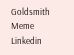Goldsmith Meme
Linkedin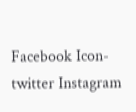Facebook Icon-twitter Instagram